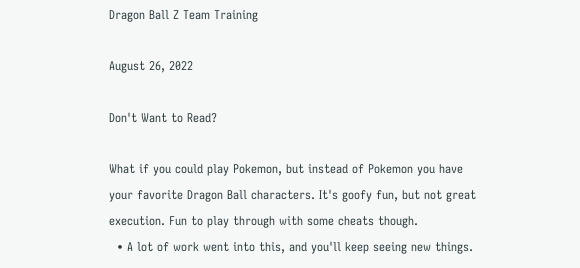Dragon Ball Z Team Training

August 26, 2022

Don't Want to Read?

What if you could play Pokemon, but instead of Pokemon you have your favorite Dragon Ball characters. It's goofy fun, but not great execution. Fun to play through with some cheats though.
  • A lot of work went into this, and you'll keep seeing new things.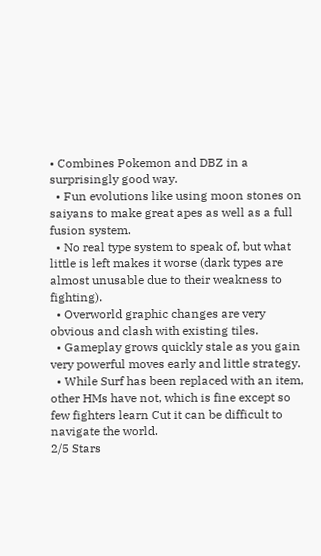• Combines Pokemon and DBZ in a surprisingly good way.
  • Fun evolutions like using moon stones on saiyans to make great apes as well as a full fusion system.
  • No real type system to speak of, but what little is left makes it worse (dark types are almost unusable due to their weakness to fighting).
  • Overworld graphic changes are very obvious and clash with existing tiles.
  • Gameplay grows quickly stale as you gain very powerful moves early and little strategy.
  • While Surf has been replaced with an item, other HMs have not, which is fine except so few fighters learn Cut it can be difficult to navigate the world.
2/5 Stars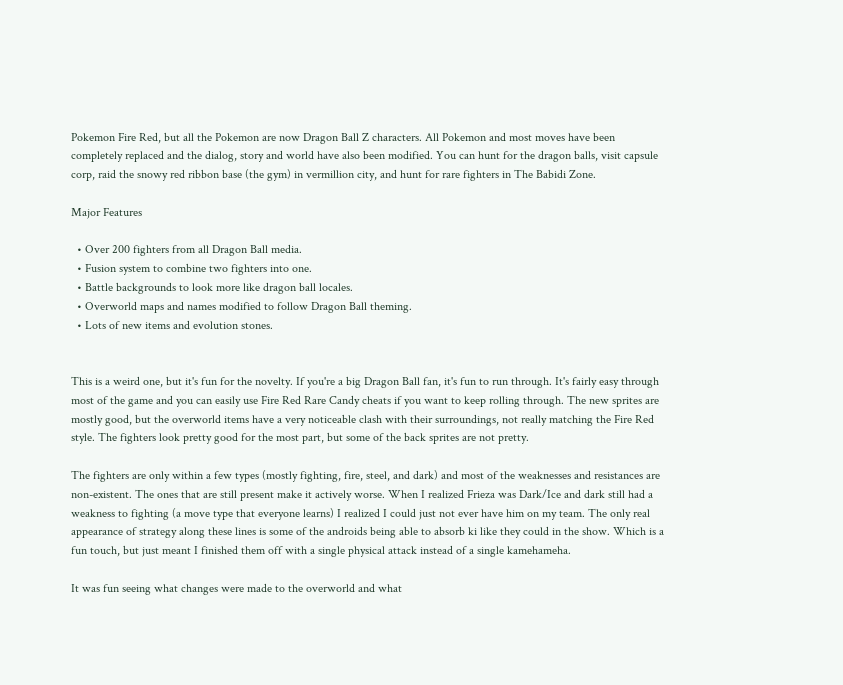Pokemon Fire Red, but all the Pokemon are now Dragon Ball Z characters. All Pokemon and most moves have been completely replaced and the dialog, story and world have also been modified. You can hunt for the dragon balls, visit capsule corp, raid the snowy red ribbon base (the gym) in vermillion city, and hunt for rare fighters in The Babidi Zone.

Major Features

  • Over 200 fighters from all Dragon Ball media.
  • Fusion system to combine two fighters into one.
  • Battle backgrounds to look more like dragon ball locales.
  • Overworld maps and names modified to follow Dragon Ball theming.
  • Lots of new items and evolution stones.


This is a weird one, but it's fun for the novelty. If you're a big Dragon Ball fan, it's fun to run through. It's fairly easy through most of the game and you can easily use Fire Red Rare Candy cheats if you want to keep rolling through. The new sprites are mostly good, but the overworld items have a very noticeable clash with their surroundings, not really matching the Fire Red style. The fighters look pretty good for the most part, but some of the back sprites are not pretty.

The fighters are only within a few types (mostly fighting, fire, steel, and dark) and most of the weaknesses and resistances are non-existent. The ones that are still present make it actively worse. When I realized Frieza was Dark/Ice and dark still had a weakness to fighting (a move type that everyone learns) I realized I could just not ever have him on my team. The only real appearance of strategy along these lines is some of the androids being able to absorb ki like they could in the show. Which is a fun touch, but just meant I finished them off with a single physical attack instead of a single kamehameha.

It was fun seeing what changes were made to the overworld and what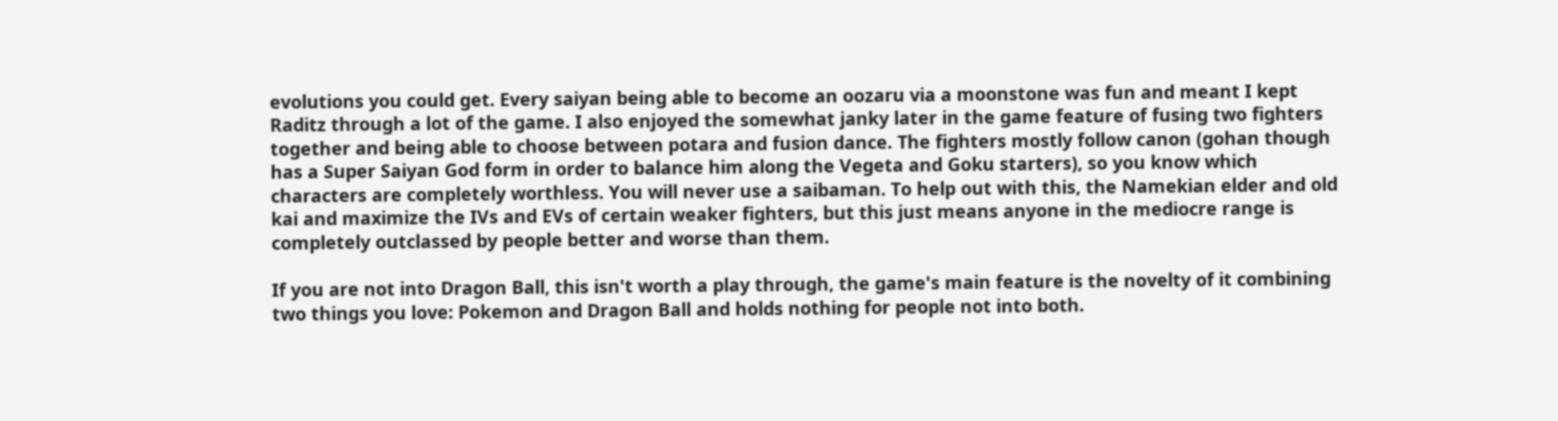evolutions you could get. Every saiyan being able to become an oozaru via a moonstone was fun and meant I kept Raditz through a lot of the game. I also enjoyed the somewhat janky later in the game feature of fusing two fighters together and being able to choose between potara and fusion dance. The fighters mostly follow canon (gohan though has a Super Saiyan God form in order to balance him along the Vegeta and Goku starters), so you know which characters are completely worthless. You will never use a saibaman. To help out with this, the Namekian elder and old kai and maximize the IVs and EVs of certain weaker fighters, but this just means anyone in the mediocre range is completely outclassed by people better and worse than them.

If you are not into Dragon Ball, this isn't worth a play through, the game's main feature is the novelty of it combining two things you love: Pokemon and Dragon Ball and holds nothing for people not into both.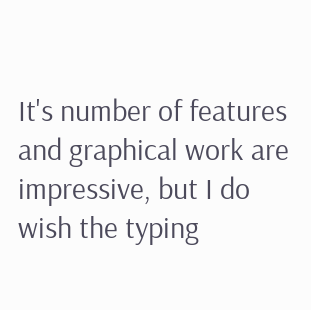It's number of features and graphical work are impressive, but I do wish the typing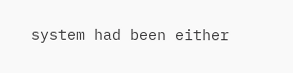system had been either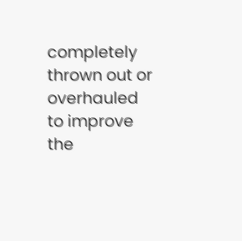completely thrown out or overhauled to improve the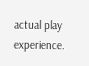actual play experience.